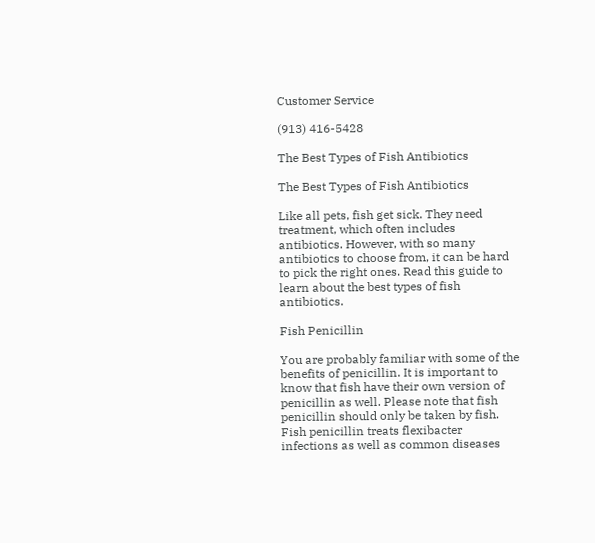Customer Service

(913) 416-5428

The Best Types of Fish Antibiotics

The Best Types of Fish Antibiotics

Like all pets, fish get sick. They need treatment, which often includes antibiotics. However, with so many antibiotics to choose from, it can be hard to pick the right ones. Read this guide to learn about the best types of fish antibiotics.

Fish Penicillin

You are probably familiar with some of the benefits of penicillin. It is important to know that fish have their own version of penicillin as well. Please note that fish penicillin should only be taken by fish. Fish penicillin treats flexibacter infections as well as common diseases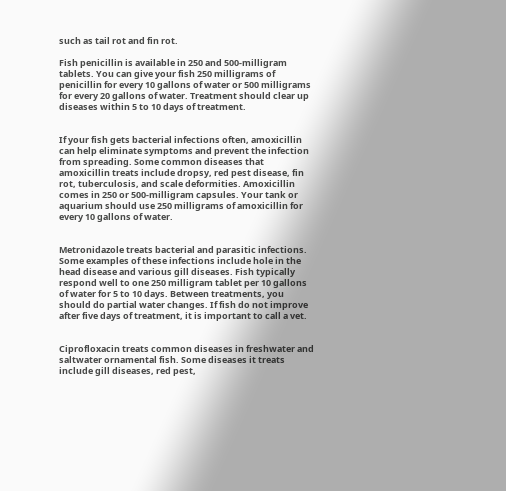such as tail rot and fin rot.

Fish penicillin is available in 250 and 500-milligram tablets. You can give your fish 250 milligrams of penicillin for every 10 gallons of water or 500 milligrams for every 20 gallons of water. Treatment should clear up diseases within 5 to 10 days of treatment.


If your fish gets bacterial infections often, amoxicillin can help eliminate symptoms and prevent the infection from spreading. Some common diseases that amoxicillin treats include dropsy, red pest disease, fin rot, tuberculosis, and scale deformities. Amoxicillin comes in 250 or 500-milligram capsules. Your tank or aquarium should use 250 milligrams of amoxicillin for every 10 gallons of water.


Metronidazole treats bacterial and parasitic infections. Some examples of these infections include hole in the head disease and various gill diseases. Fish typically respond well to one 250 milligram tablet per 10 gallons of water for 5 to 10 days. Between treatments, you should do partial water changes. If fish do not improve after five days of treatment, it is important to call a vet.


Ciprofloxacin treats common diseases in freshwater and saltwater ornamental fish. Some diseases it treats include gill diseases, red pest,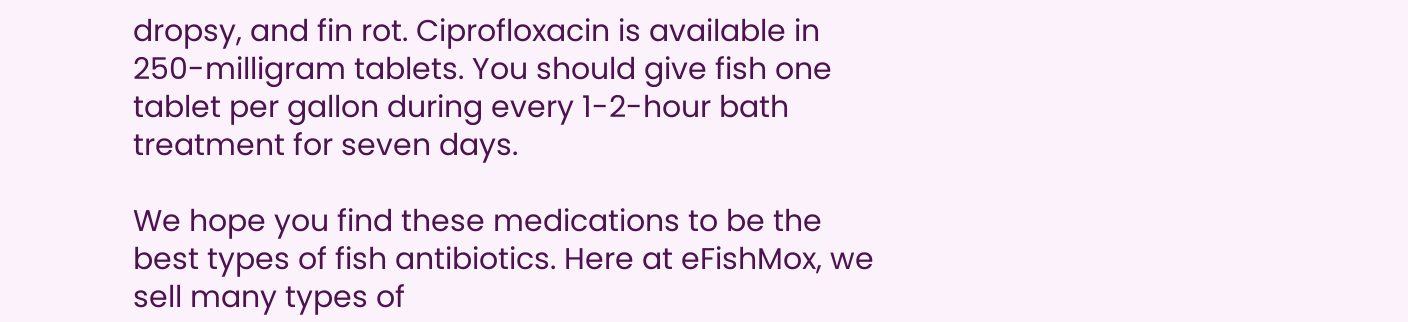dropsy, and fin rot. Ciprofloxacin is available in 250-milligram tablets. You should give fish one tablet per gallon during every 1-2-hour bath treatment for seven days.

We hope you find these medications to be the best types of fish antibiotics. Here at eFishMox, we sell many types of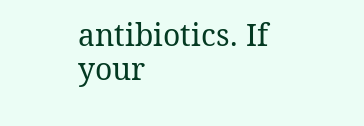antibiotics. If your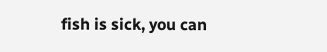fish is sick, you can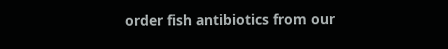order fish antibiotics from our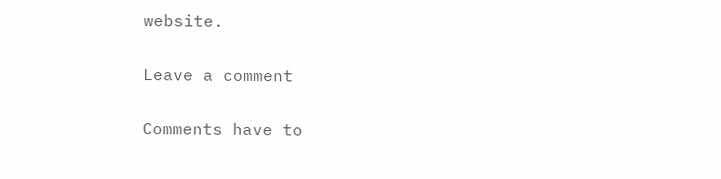website.

Leave a comment

Comments have to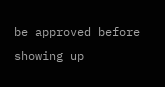be approved before showing up